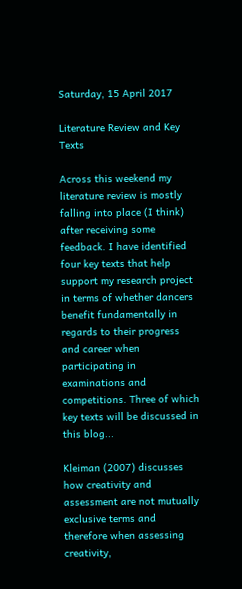Saturday, 15 April 2017

Literature Review and Key Texts

Across this weekend my literature review is mostly falling into place (I think) after receiving some feedback. I have identified four key texts that help support my research project in terms of whether dancers benefit fundamentally in regards to their progress and career when participating in examinations and competitions. Three of which key texts will be discussed in this blog...

Kleiman (2007) discusses how creativity and assessment are not mutually exclusive terms and therefore when assessing creativity,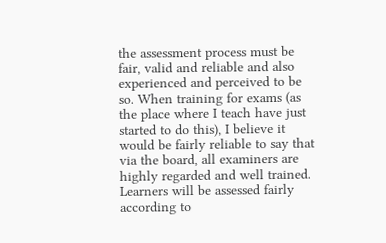the assessment process must be fair, valid and reliable and also experienced and perceived to be so. When training for exams (as the place where I teach have just started to do this), I believe it would be fairly reliable to say that via the board, all examiners are highly regarded and well trained. Learners will be assessed fairly according to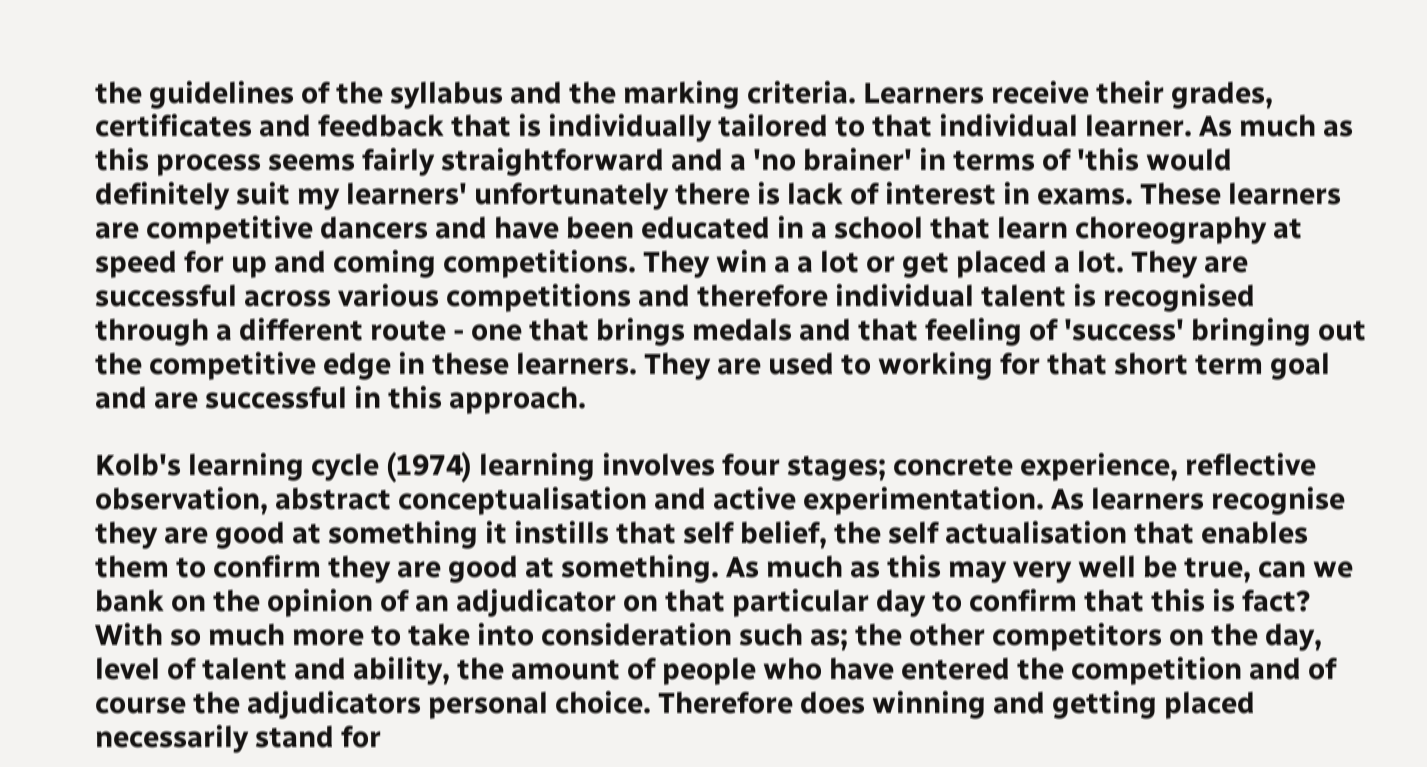the guidelines of the syllabus and the marking criteria. Learners receive their grades, certificates and feedback that is individually tailored to that individual learner. As much as this process seems fairly straightforward and a 'no brainer' in terms of 'this would definitely suit my learners' unfortunately there is lack of interest in exams. These learners are competitive dancers and have been educated in a school that learn choreography at speed for up and coming competitions. They win a a lot or get placed a lot. They are successful across various competitions and therefore individual talent is recognised through a different route - one that brings medals and that feeling of 'success' bringing out the competitive edge in these learners. They are used to working for that short term goal and are successful in this approach.

Kolb's learning cycle (1974) learning involves four stages; concrete experience, reflective observation, abstract conceptualisation and active experimentation. As learners recognise they are good at something it instills that self belief, the self actualisation that enables them to confirm they are good at something. As much as this may very well be true, can we bank on the opinion of an adjudicator on that particular day to confirm that this is fact? With so much more to take into consideration such as; the other competitors on the day, level of talent and ability, the amount of people who have entered the competition and of course the adjudicators personal choice. Therefore does winning and getting placed necessarily stand for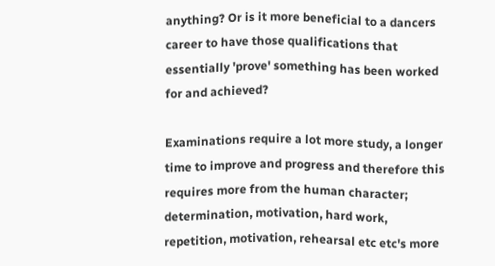anything? Or is it more beneficial to a dancers career to have those qualifications that essentially 'prove' something has been worked for and achieved?

Examinations require a lot more study, a longer time to improve and progress and therefore this requires more from the human character; determination, motivation, hard work, repetition, motivation, rehearsal etc etc's more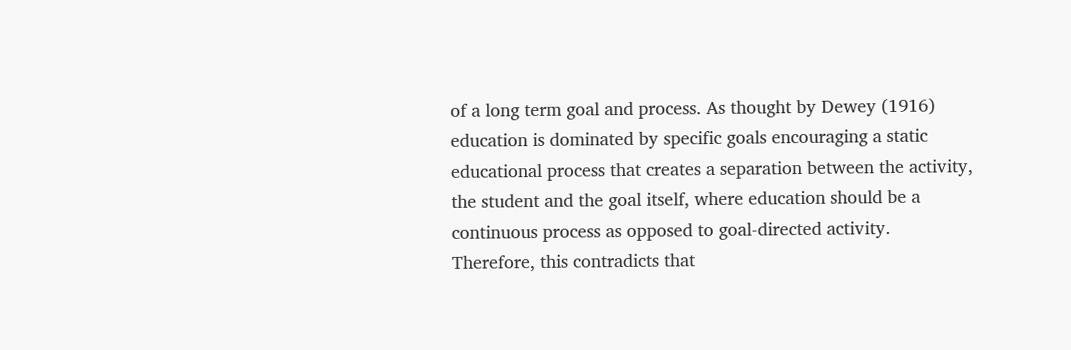of a long term goal and process. As thought by Dewey (1916) education is dominated by specific goals encouraging a static educational process that creates a separation between the activity, the student and the goal itself, where education should be a continuous process as opposed to goal-directed activity. Therefore, this contradicts that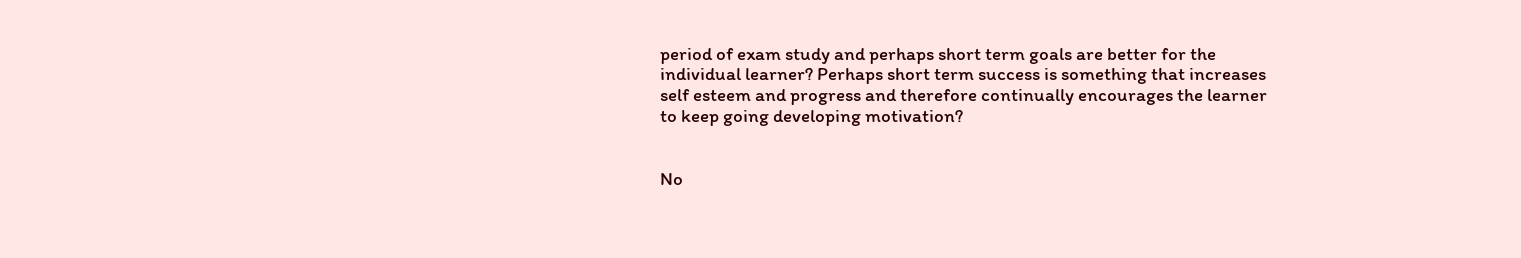period of exam study and perhaps short term goals are better for the individual learner? Perhaps short term success is something that increases self esteem and progress and therefore continually encourages the learner to keep going developing motivation?


No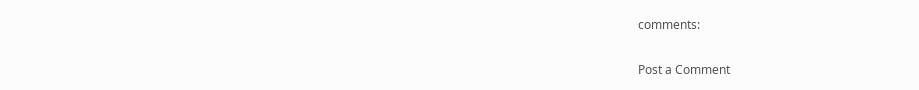comments:

Post a Comment